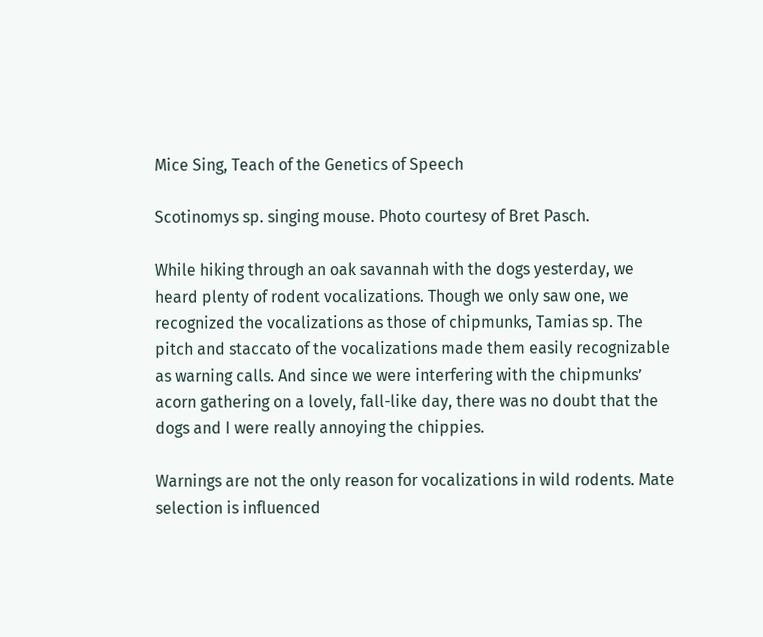Mice Sing, Teach of the Genetics of Speech

Scotinomys sp. singing mouse. Photo courtesy of Bret Pasch.

While hiking through an oak savannah with the dogs yesterday, we heard plenty of rodent vocalizations. Though we only saw one, we recognized the vocalizations as those of chipmunks, Tamias sp. The pitch and staccato of the vocalizations made them easily recognizable as warning calls. And since we were interfering with the chipmunks’ acorn gathering on a lovely, fall-like day, there was no doubt that the dogs and I were really annoying the chippies.

Warnings are not the only reason for vocalizations in wild rodents. Mate selection is influenced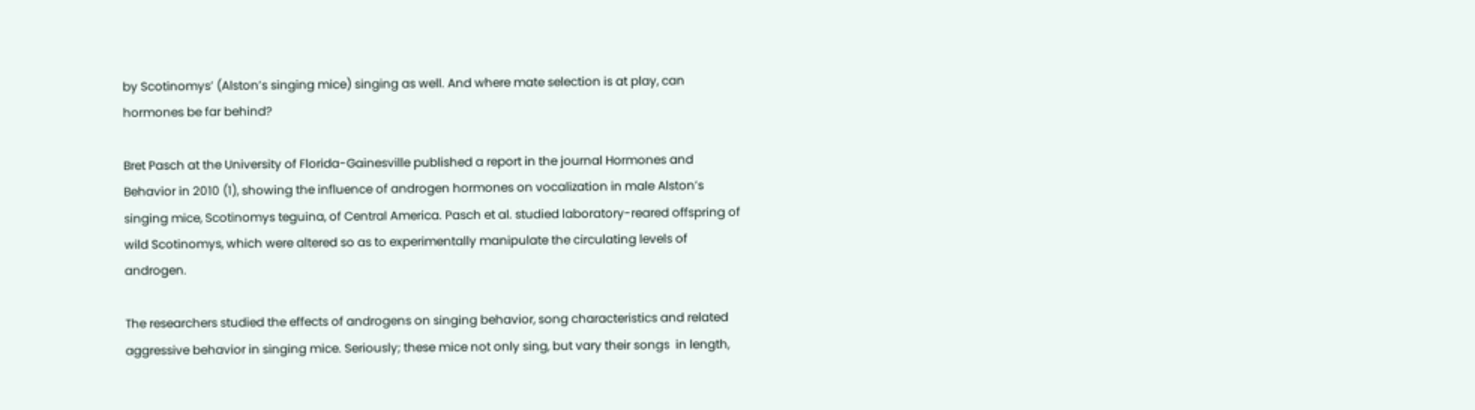by Scotinomys’ (Alston’s singing mice) singing as well. And where mate selection is at play, can hormones be far behind?

Bret Pasch at the University of Florida-Gainesville published a report in the journal Hormones and Behavior in 2010 (1), showing the influence of androgen hormones on vocalization in male Alston’s singing mice, Scotinomys teguina, of Central America. Pasch et al. studied laboratory-reared offspring of wild Scotinomys, which were altered so as to experimentally manipulate the circulating levels of androgen.

The researchers studied the effects of androgens on singing behavior, song characteristics and related aggressive behavior in singing mice. Seriously; these mice not only sing, but vary their songs  in length,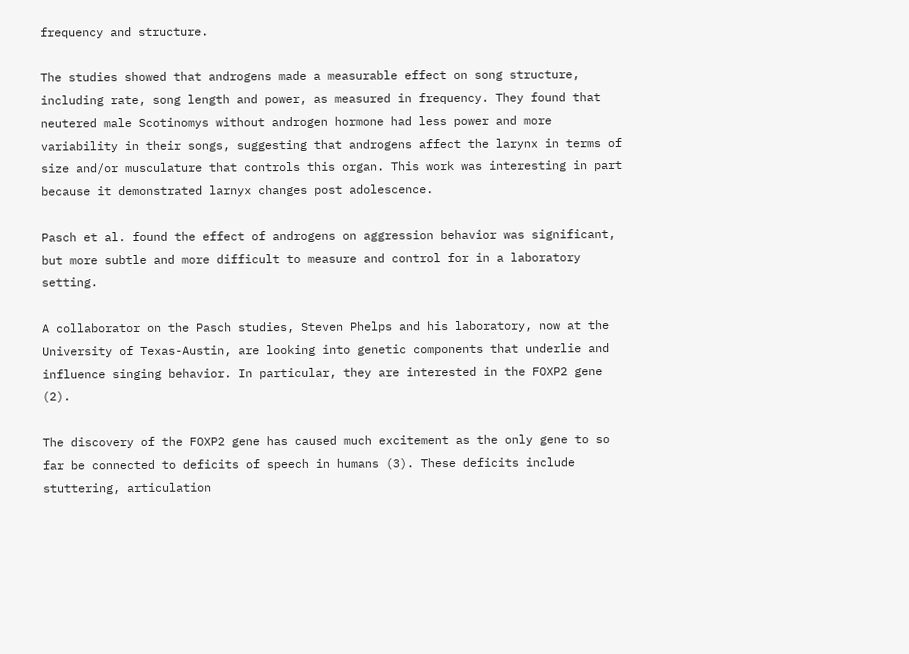frequency and structure.

The studies showed that androgens made a measurable effect on song structure, including rate, song length and power, as measured in frequency. They found that neutered male Scotinomys without androgen hormone had less power and more variability in their songs, suggesting that androgens affect the larynx in terms of size and/or musculature that controls this organ. This work was interesting in part because it demonstrated larnyx changes post adolescence.

Pasch et al. found the effect of androgens on aggression behavior was significant, but more subtle and more difficult to measure and control for in a laboratory setting.

A collaborator on the Pasch studies, Steven Phelps and his laboratory, now at the University of Texas-Austin, are looking into genetic components that underlie and influence singing behavior. In particular, they are interested in the FOXP2 gene (2).

The discovery of the FOXP2 gene has caused much excitement as the only gene to so far be connected to deficits of speech in humans (3). These deficits include stuttering, articulation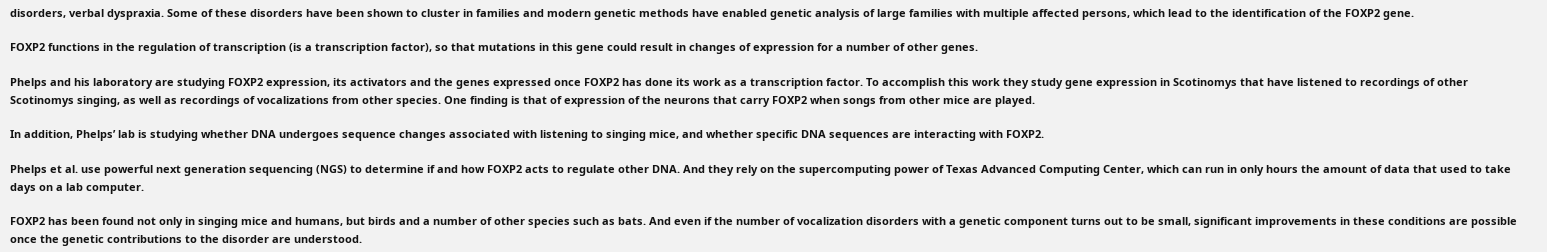disorders, verbal dyspraxia. Some of these disorders have been shown to cluster in families and modern genetic methods have enabled genetic analysis of large families with multiple affected persons, which lead to the identification of the FOXP2 gene.

FOXP2 functions in the regulation of transcription (is a transcription factor), so that mutations in this gene could result in changes of expression for a number of other genes.

Phelps and his laboratory are studying FOXP2 expression, its activators and the genes expressed once FOXP2 has done its work as a transcription factor. To accomplish this work they study gene expression in Scotinomys that have listened to recordings of other Scotinomys singing, as well as recordings of vocalizations from other species. One finding is that of expression of the neurons that carry FOXP2 when songs from other mice are played.

In addition, Phelps’ lab is studying whether DNA undergoes sequence changes associated with listening to singing mice, and whether specific DNA sequences are interacting with FOXP2.

Phelps et al. use powerful next generation sequencing (NGS) to determine if and how FOXP2 acts to regulate other DNA. And they rely on the supercomputing power of Texas Advanced Computing Center, which can run in only hours the amount of data that used to take days on a lab computer.

FOXP2 has been found not only in singing mice and humans, but birds and a number of other species such as bats. And even if the number of vocalization disorders with a genetic component turns out to be small, significant improvements in these conditions are possible once the genetic contributions to the disorder are understood.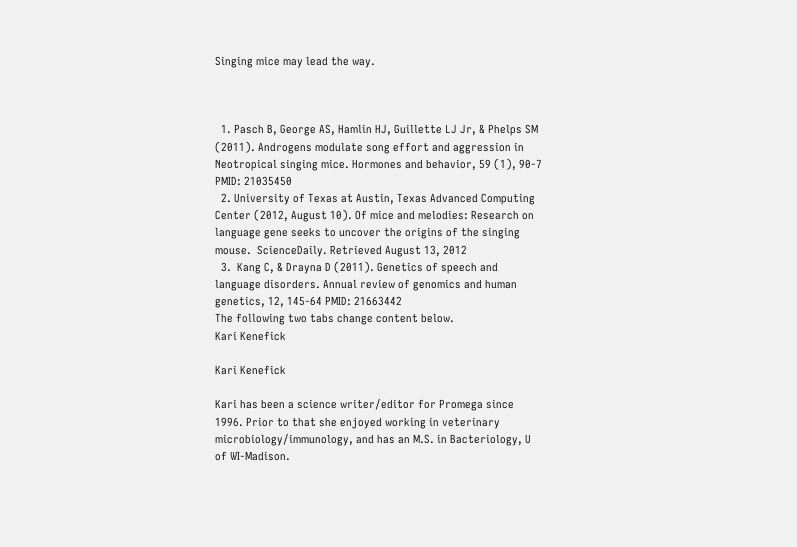Singing mice may lead the way.



  1. Pasch B, George AS, Hamlin HJ, Guillette LJ Jr, & Phelps SM (2011). Androgens modulate song effort and aggression in Neotropical singing mice. Hormones and behavior, 59 (1), 90-7 PMID: 21035450
  2. University of Texas at Austin, Texas Advanced Computing Center (2012, August 10). Of mice and melodies: Research on language gene seeks to uncover the origins of the singing mouse.  ScienceDaily. Retrieved August 13, 2012
  3.  Kang C, & Drayna D (2011). Genetics of speech and language disorders. Annual review of genomics and human genetics, 12, 145-64 PMID: 21663442
The following two tabs change content below.
Kari Kenefick

Kari Kenefick

Kari has been a science writer/editor for Promega since 1996. Prior to that she enjoyed working in veterinary microbiology/immunology, and has an M.S. in Bacteriology, U of WI-Madison.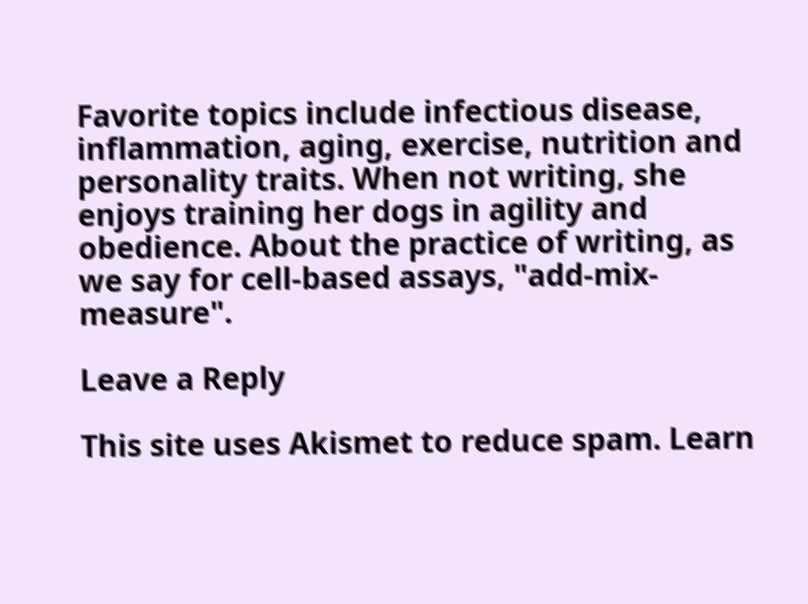Favorite topics include infectious disease, inflammation, aging, exercise, nutrition and personality traits. When not writing, she enjoys training her dogs in agility and obedience. About the practice of writing, as we say for cell-based assays, "add-mix-measure".

Leave a Reply

This site uses Akismet to reduce spam. Learn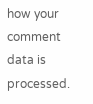how your comment data is processed.